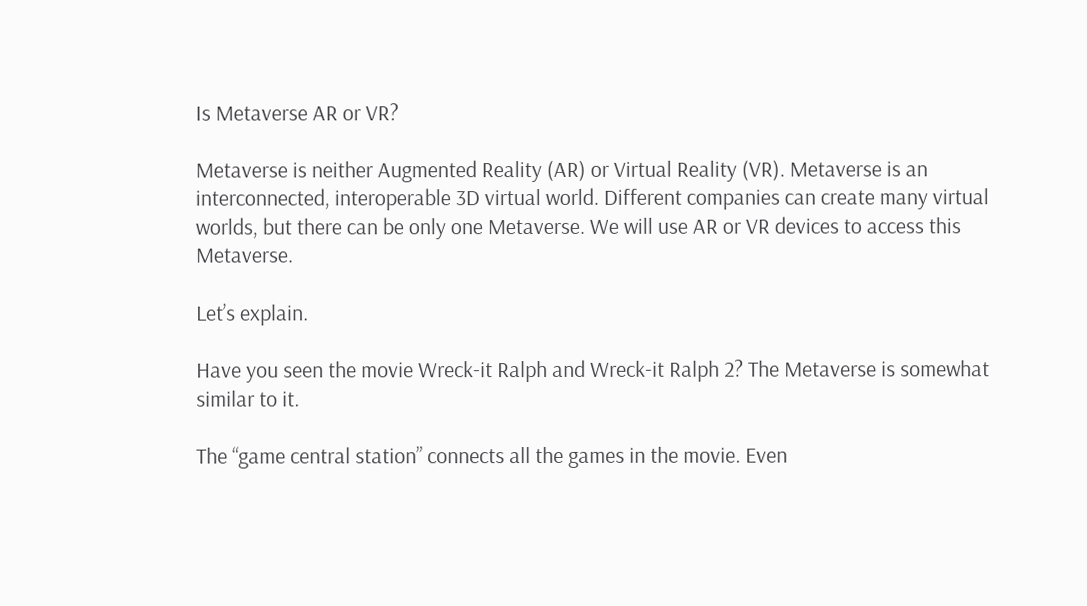Is Metaverse AR or VR?

Metaverse is neither Augmented Reality (AR) or Virtual Reality (VR). Metaverse is an interconnected, interoperable 3D virtual world. Different companies can create many virtual worlds, but there can be only one Metaverse. We will use AR or VR devices to access this Metaverse.

Let’s explain.

Have you seen the movie Wreck-it Ralph and Wreck-it Ralph 2? The Metaverse is somewhat similar to it.

The “game central station” connects all the games in the movie. Even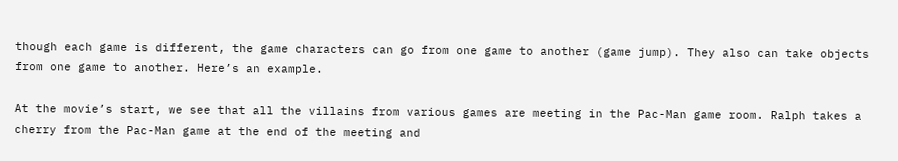though each game is different, the game characters can go from one game to another (game jump). They also can take objects from one game to another. Here’s an example.

At the movie’s start, we see that all the villains from various games are meeting in the Pac-Man game room. Ralph takes a cherry from the Pac-Man game at the end of the meeting and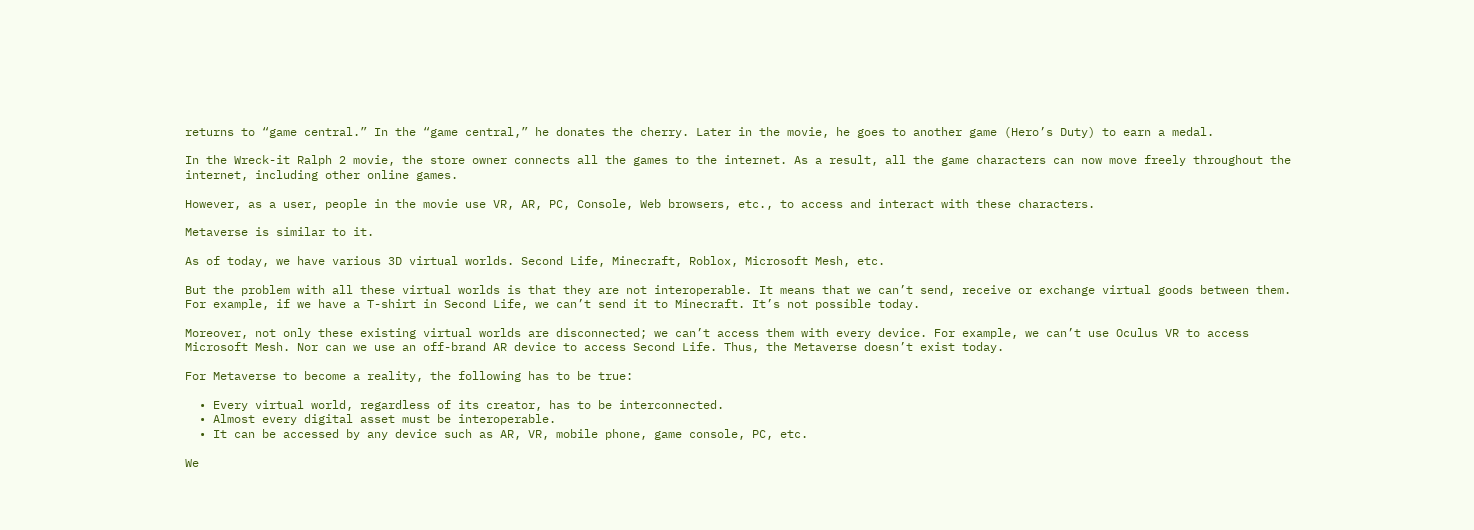returns to “game central.” In the “game central,” he donates the cherry. Later in the movie, he goes to another game (Hero’s Duty) to earn a medal.

In the Wreck-it Ralph 2 movie, the store owner connects all the games to the internet. As a result, all the game characters can now move freely throughout the internet, including other online games.

However, as a user, people in the movie use VR, AR, PC, Console, Web browsers, etc., to access and interact with these characters.

Metaverse is similar to it.

As of today, we have various 3D virtual worlds. Second Life, Minecraft, Roblox, Microsoft Mesh, etc.

But the problem with all these virtual worlds is that they are not interoperable. It means that we can’t send, receive or exchange virtual goods between them. For example, if we have a T-shirt in Second Life, we can’t send it to Minecraft. It’s not possible today.

Moreover, not only these existing virtual worlds are disconnected; we can’t access them with every device. For example, we can’t use Oculus VR to access Microsoft Mesh. Nor can we use an off-brand AR device to access Second Life. Thus, the Metaverse doesn’t exist today.

For Metaverse to become a reality, the following has to be true:

  • Every virtual world, regardless of its creator, has to be interconnected.
  • Almost every digital asset must be interoperable.
  • It can be accessed by any device such as AR, VR, mobile phone, game console, PC, etc.

We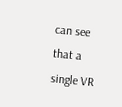can see that a single VR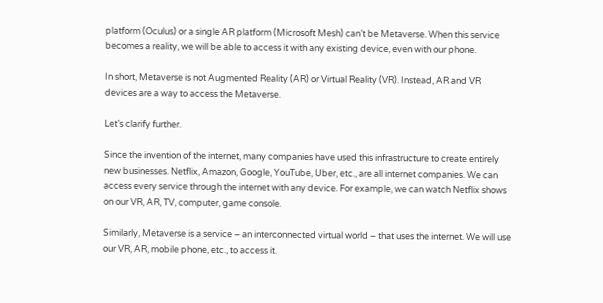platform (Oculus) or a single AR platform (Microsoft Mesh) can’t be Metaverse. When this service becomes a reality, we will be able to access it with any existing device, even with our phone.

In short, Metaverse is not Augmented Reality (AR) or Virtual Reality (VR). Instead, AR and VR devices are a way to access the Metaverse.

Let’s clarify further.

Since the invention of the internet, many companies have used this infrastructure to create entirely new businesses. Netflix, Amazon, Google, YouTube, Uber, etc., are all internet companies. We can access every service through the internet with any device. For example, we can watch Netflix shows on our VR, AR, TV, computer, game console.

Similarly, Metaverse is a service – an interconnected virtual world – that uses the internet. We will use our VR, AR, mobile phone, etc., to access it.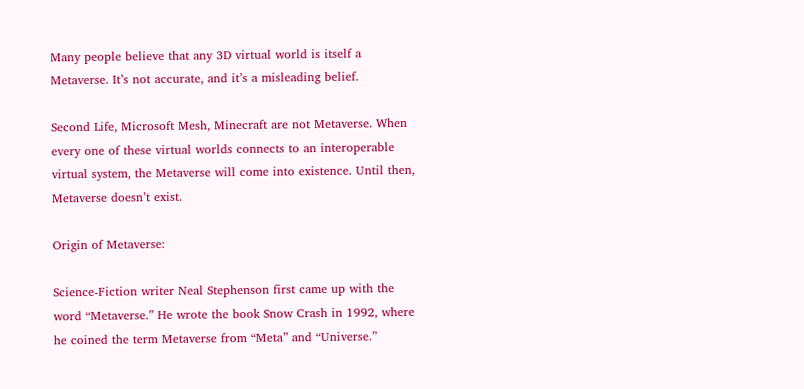Many people believe that any 3D virtual world is itself a Metaverse. It’s not accurate, and it’s a misleading belief.

Second Life, Microsoft Mesh, Minecraft are not Metaverse. When every one of these virtual worlds connects to an interoperable virtual system, the Metaverse will come into existence. Until then, Metaverse doesn’t exist.

Origin of Metaverse:

Science-Fiction writer Neal Stephenson first came up with the word “Metaverse.” He wrote the book Snow Crash in 1992, where he coined the term Metaverse from “Meta” and “Universe.”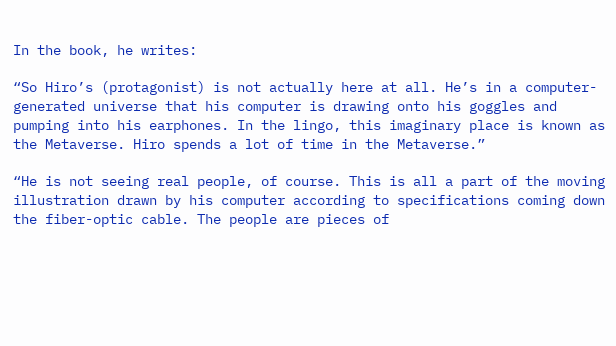In the book, he writes:

“So Hiro’s (protagonist) is not actually here at all. He’s in a computer-generated universe that his computer is drawing onto his goggles and pumping into his earphones. In the lingo, this imaginary place is known as the Metaverse. Hiro spends a lot of time in the Metaverse.”

“He is not seeing real people, of course. This is all a part of the moving illustration drawn by his computer according to specifications coming down the fiber-optic cable. The people are pieces of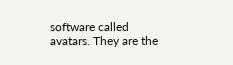software called avatars. They are the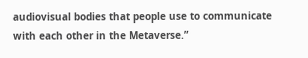audiovisual bodies that people use to communicate with each other in the Metaverse.”